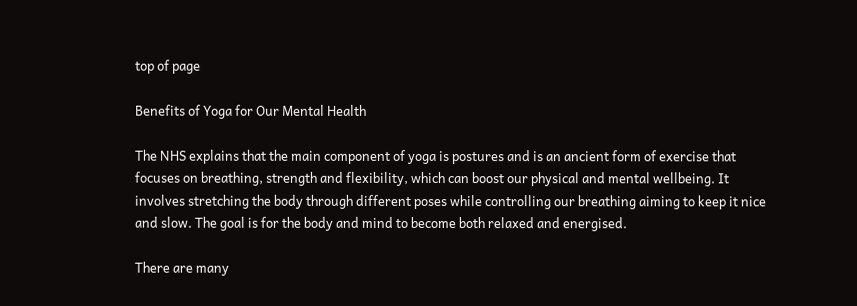top of page

Benefits of Yoga for Our Mental Health

The NHS explains that the main component of yoga is postures and is an ancient form of exercise that focuses on breathing, strength and flexibility, which can boost our physical and mental wellbeing. It involves stretching the body through different poses while controlling our breathing aiming to keep it nice and slow. The goal is for the body and mind to become both relaxed and energised.

There are many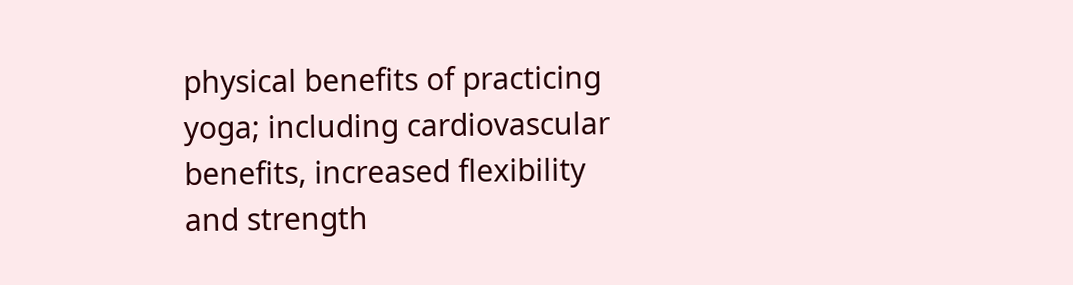physical benefits of practicing yoga; including cardiovascular benefits, increased flexibility and strength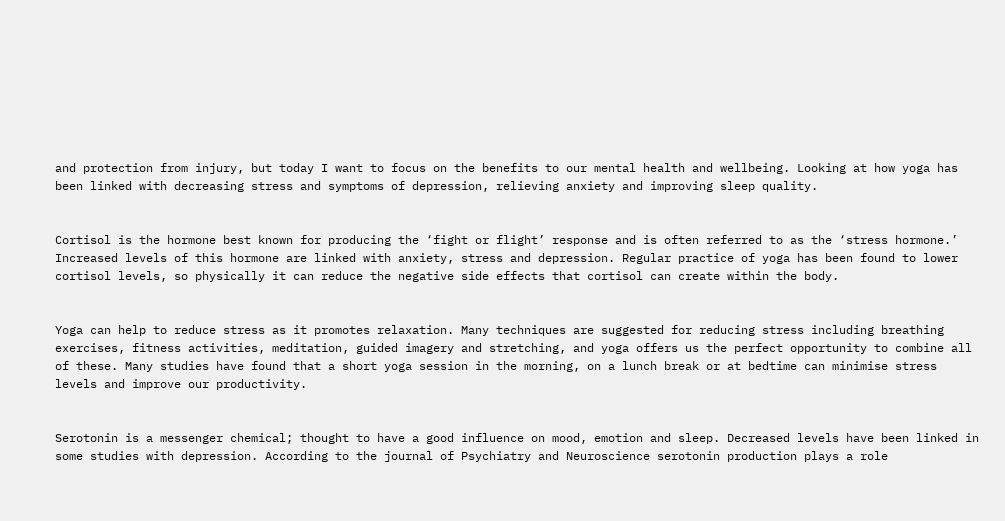and protection from injury, but today I want to focus on the benefits to our mental health and wellbeing. Looking at how yoga has been linked with decreasing stress and symptoms of depression, relieving anxiety and improving sleep quality.


Cortisol is the hormone best known for producing the ‘fight or flight’ response and is often referred to as the ‘stress hormone.’ Increased levels of this hormone are linked with anxiety, stress and depression. Regular practice of yoga has been found to lower cortisol levels, so physically it can reduce the negative side effects that cortisol can create within the body.


Yoga can help to reduce stress as it promotes relaxation. Many techniques are suggested for reducing stress including breathing exercises, fitness activities, meditation, guided imagery and stretching, and yoga offers us the perfect opportunity to combine all of these. Many studies have found that a short yoga session in the morning, on a lunch break or at bedtime can minimise stress levels and improve our productivity.


Serotonin is a messenger chemical; thought to have a good influence on mood, emotion and sleep. Decreased levels have been linked in some studies with depression. According to the journal of Psychiatry and Neuroscience serotonin production plays a role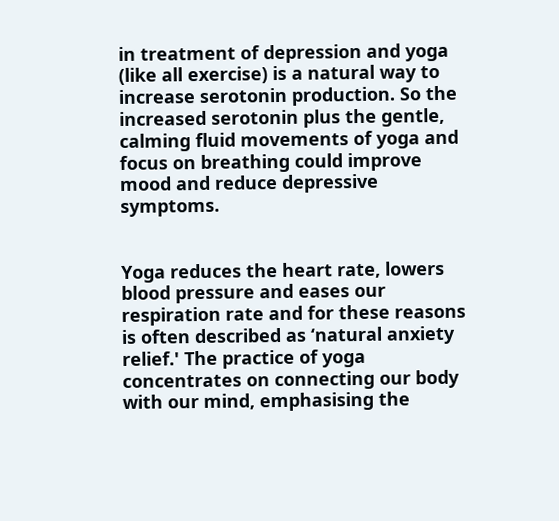in treatment of depression and yoga (like all exercise) is a natural way to increase serotonin production. So the increased serotonin plus the gentle, calming fluid movements of yoga and focus on breathing could improve mood and reduce depressive symptoms.


Yoga reduces the heart rate, lowers blood pressure and eases our respiration rate and for these reasons is often described as ‘natural anxiety relief.' The practice of yoga concentrates on connecting our body with our mind, emphasising the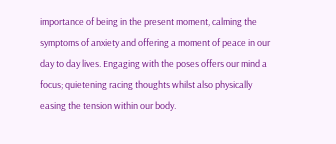importance of being in the present moment, calming the symptoms of anxiety and offering a moment of peace in our day to day lives. Engaging with the poses offers our mind a focus; quietening racing thoughts whilst also physically easing the tension within our body.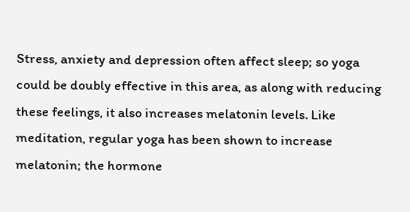Stress, anxiety and depression often affect sleep; so yoga could be doubly effective in this area, as along with reducing these feelings, it also increases melatonin levels. Like meditation, regular yoga has been shown to increase melatonin; the hormone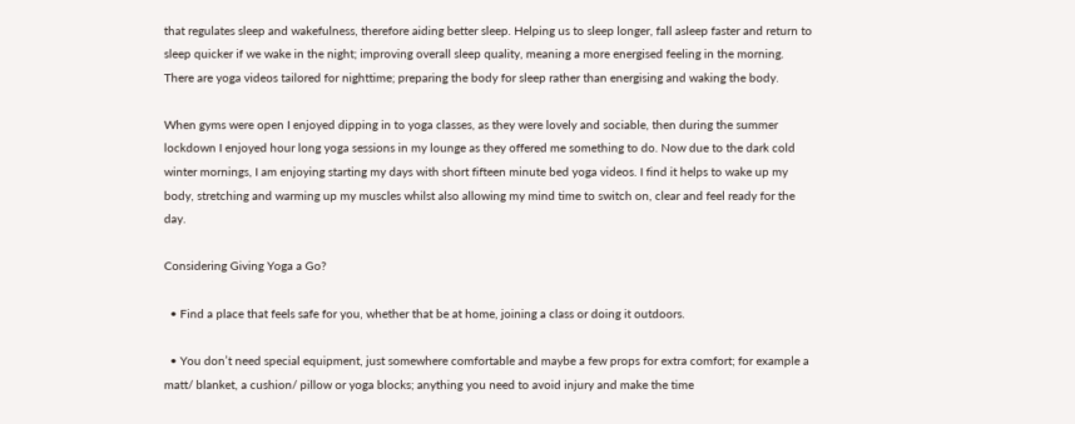that regulates sleep and wakefulness, therefore aiding better sleep. Helping us to sleep longer, fall asleep faster and return to sleep quicker if we wake in the night; improving overall sleep quality, meaning a more energised feeling in the morning. There are yoga videos tailored for nighttime; preparing the body for sleep rather than energising and waking the body.

When gyms were open I enjoyed dipping in to yoga classes, as they were lovely and sociable, then during the summer lockdown I enjoyed hour long yoga sessions in my lounge as they offered me something to do. Now due to the dark cold winter mornings, I am enjoying starting my days with short fifteen minute bed yoga videos. I find it helps to wake up my body, stretching and warming up my muscles whilst also allowing my mind time to switch on, clear and feel ready for the day.

Considering Giving Yoga a Go?

  • Find a place that feels safe for you, whether that be at home, joining a class or doing it outdoors.

  • You don’t need special equipment, just somewhere comfortable and maybe a few props for extra comfort; for example a matt/ blanket, a cushion/ pillow or yoga blocks; anything you need to avoid injury and make the time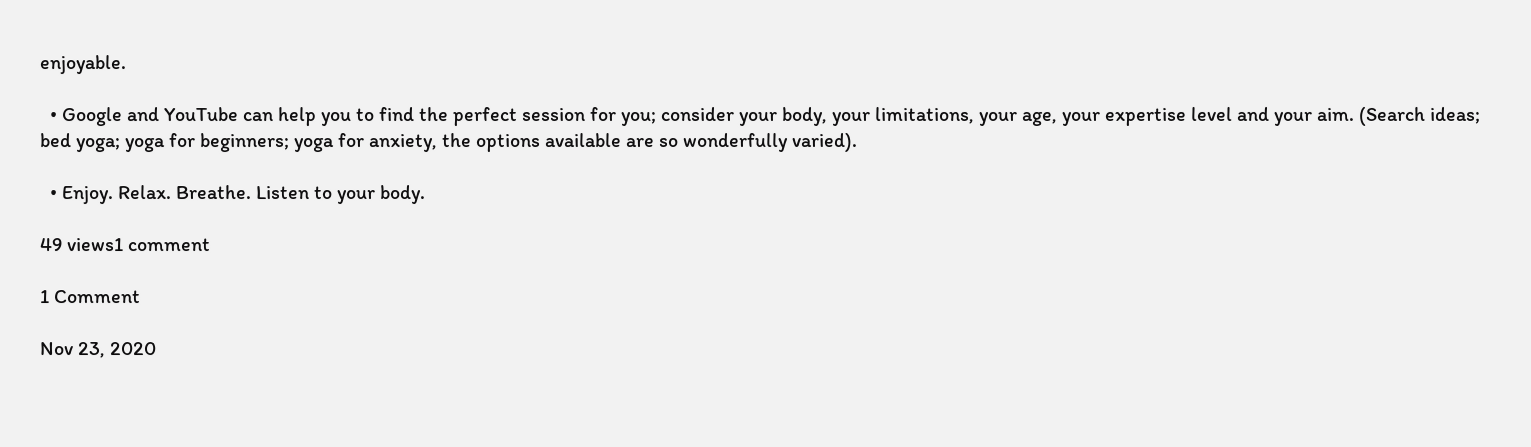enjoyable.

  • Google and YouTube can help you to find the perfect session for you; consider your body, your limitations, your age, your expertise level and your aim. (Search ideas; bed yoga; yoga for beginners; yoga for anxiety, the options available are so wonderfully varied).

  • Enjoy. Relax. Breathe. Listen to your body.

49 views1 comment

1 Comment

Nov 23, 2020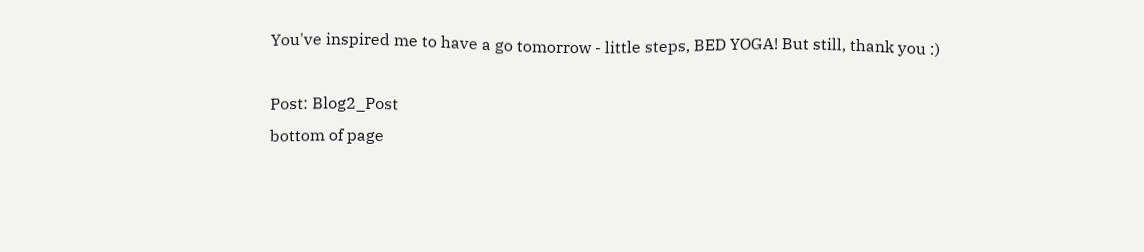You've inspired me to have a go tomorrow - little steps, BED YOGA! But still, thank you :)

Post: Blog2_Post
bottom of page